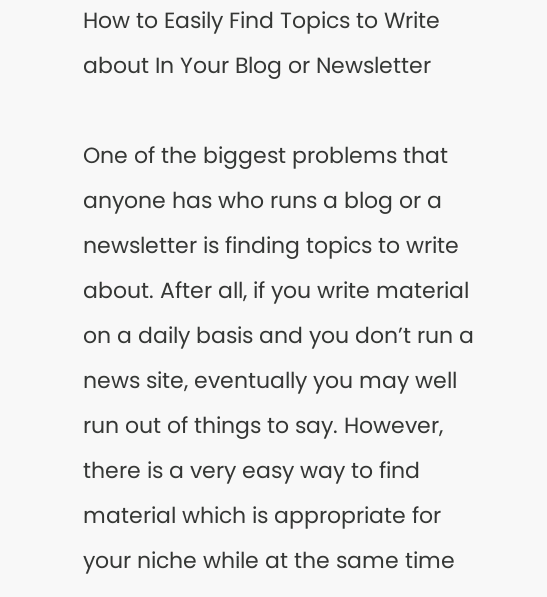How to Easily Find Topics to Write about In Your Blog or Newsletter

One of the biggest problems that anyone has who runs a blog or a newsletter is finding topics to write about. After all, if you write material on a daily basis and you don’t run a news site, eventually you may well run out of things to say. However, there is a very easy way to find material which is appropriate for your niche while at the same time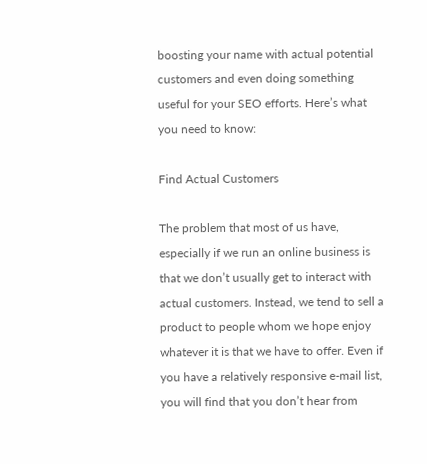boosting your name with actual potential customers and even doing something useful for your SEO efforts. Here’s what you need to know:

Find Actual Customers

The problem that most of us have, especially if we run an online business is that we don’t usually get to interact with actual customers. Instead, we tend to sell a product to people whom we hope enjoy whatever it is that we have to offer. Even if you have a relatively responsive e-mail list, you will find that you don’t hear from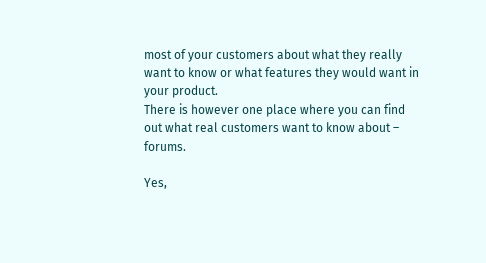most of your customers about what they really want to know or what features they would want in your product.
There is however one place where you can find out what real customers want to know about – forums.

Yes,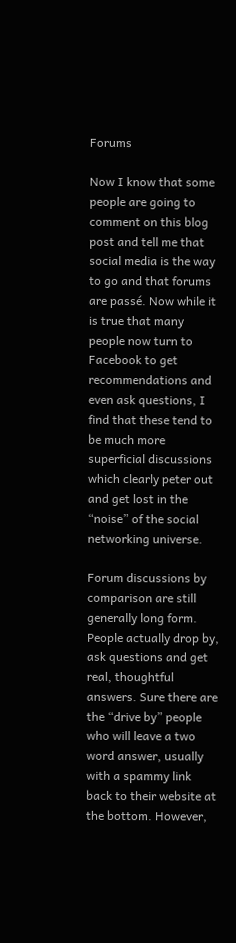Forums

Now I know that some people are going to comment on this blog post and tell me that social media is the way to go and that forums are passé. Now while it is true that many people now turn to Facebook to get recommendations and even ask questions, I find that these tend to be much more superficial discussions which clearly peter out and get lost in the “noise” of the social networking universe.

Forum discussions by comparison are still generally long form. People actually drop by, ask questions and get real, thoughtful answers. Sure there are the “drive by” people who will leave a two word answer, usually with a spammy link back to their website at the bottom. However,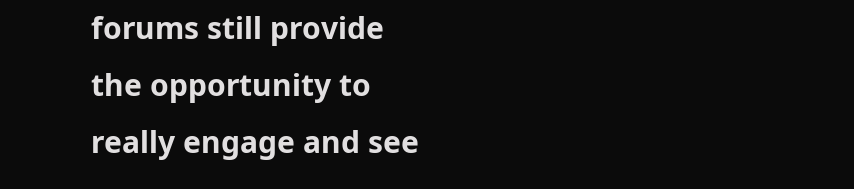forums still provide the opportunity to really engage and see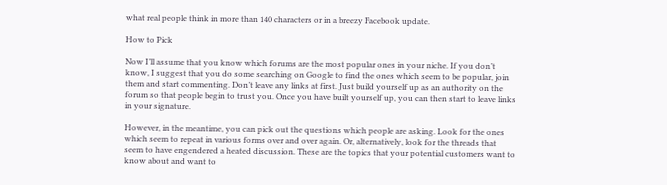what real people think in more than 140 characters or in a breezy Facebook update.

How to Pick

Now I’ll assume that you know which forums are the most popular ones in your niche. If you don’t know, I suggest that you do some searching on Google to find the ones which seem to be popular, join them and start commenting. Don’t leave any links at first. Just build yourself up as an authority on the forum so that people begin to trust you. Once you have built yourself up, you can then start to leave links in your signature.

However, in the meantime, you can pick out the questions which people are asking. Look for the ones which seem to repeat in various forms over and over again. Or, alternatively, look for the threads that seem to have engendered a heated discussion. These are the topics that your potential customers want to know about and want to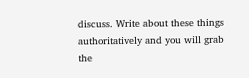discuss. Write about these things authoritatively and you will grab the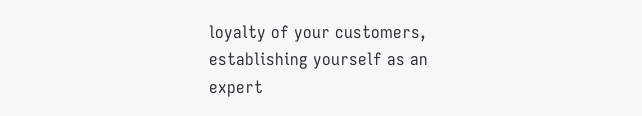loyalty of your customers, establishing yourself as an expert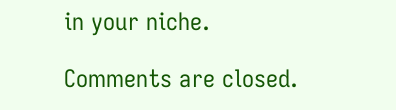in your niche.

Comments are closed.